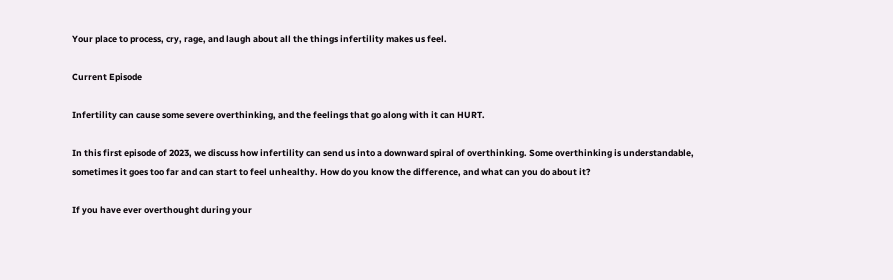Your place to process, cry, rage, and laugh about all the things infertility makes us feel.

Current Episode

Infertility can cause some severe overthinking, and the feelings that go along with it can HURT.

In this first episode of 2023, we discuss how infertility can send us into a downward spiral of overthinking. Some overthinking is understandable, sometimes it goes too far and can start to feel unhealthy. How do you know the difference, and what can you do about it?

If you have ever overthought during your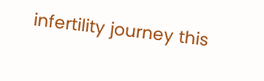infertility journey this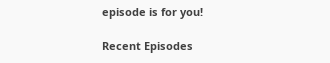episode is for you!

Recent Episodes